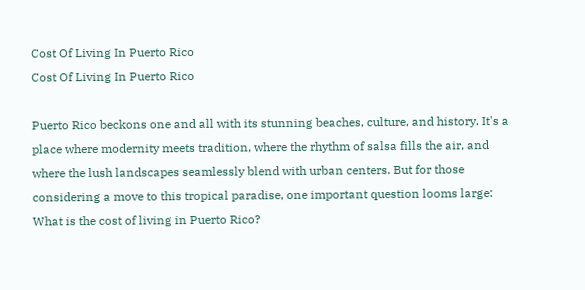Cost Of Living In Puerto Rico
Cost Of Living In Puerto Rico

Puerto Rico beckons one and all with its stunning beaches, culture, and history. It's a place where modernity meets tradition, where the rhythm of salsa fills the air, and where the lush landscapes seamlessly blend with urban centers. But for those considering a move to this tropical paradise, one important question looms large: What is the cost of living in Puerto Rico?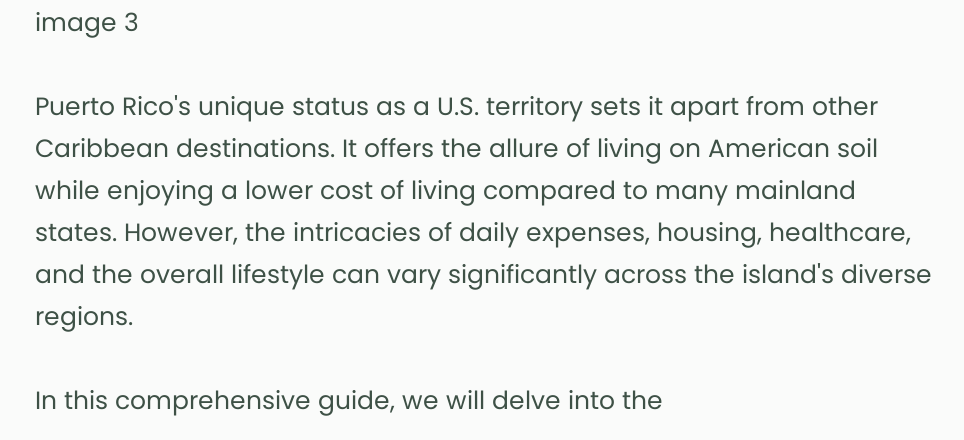image 3

Puerto Rico's unique status as a U.S. territory sets it apart from other Caribbean destinations. It offers the allure of living on American soil while enjoying a lower cost of living compared to many mainland states. However, the intricacies of daily expenses, housing, healthcare, and the overall lifestyle can vary significantly across the island's diverse regions.

In this comprehensive guide, we will delve into the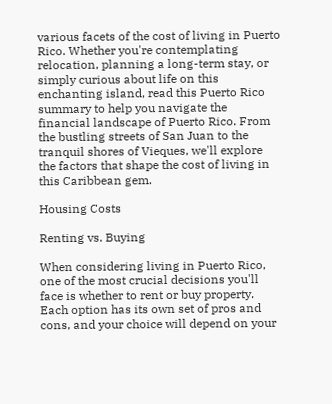various facets of the cost of living in Puerto Rico. Whether you're contemplating relocation, planning a long-term stay, or simply curious about life on this enchanting island, read this Puerto Rico summary to help you navigate the financial landscape of Puerto Rico. From the bustling streets of San Juan to the tranquil shores of Vieques, we'll explore the factors that shape the cost of living in this Caribbean gem.

Housing Costs

Renting vs. Buying

When considering living in Puerto Rico, one of the most crucial decisions you'll face is whether to rent or buy property. Each option has its own set of pros and cons, and your choice will depend on your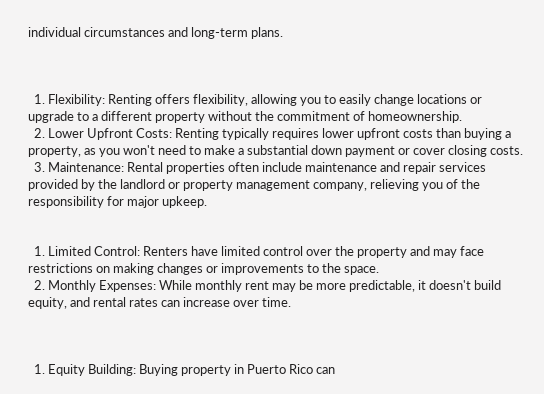individual circumstances and long-term plans.



  1. Flexibility: Renting offers flexibility, allowing you to easily change locations or upgrade to a different property without the commitment of homeownership.
  2. Lower Upfront Costs: Renting typically requires lower upfront costs than buying a property, as you won't need to make a substantial down payment or cover closing costs.
  3. Maintenance: Rental properties often include maintenance and repair services provided by the landlord or property management company, relieving you of the responsibility for major upkeep.


  1. Limited Control: Renters have limited control over the property and may face restrictions on making changes or improvements to the space.
  2. Monthly Expenses: While monthly rent may be more predictable, it doesn't build equity, and rental rates can increase over time.



  1. Equity Building: Buying property in Puerto Rico can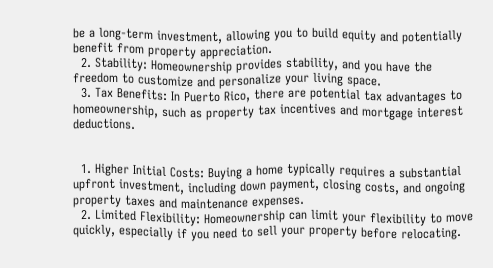be a long-term investment, allowing you to build equity and potentially benefit from property appreciation.
  2. Stability: Homeownership provides stability, and you have the freedom to customize and personalize your living space.
  3. Tax Benefits: In Puerto Rico, there are potential tax advantages to homeownership, such as property tax incentives and mortgage interest deductions.


  1. Higher Initial Costs: Buying a home typically requires a substantial upfront investment, including down payment, closing costs, and ongoing property taxes and maintenance expenses.
  2. Limited Flexibility: Homeownership can limit your flexibility to move quickly, especially if you need to sell your property before relocating.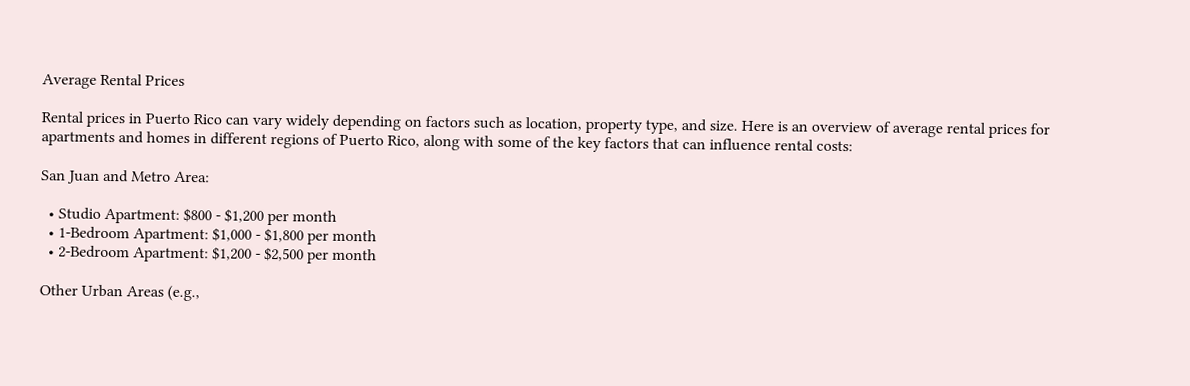Average Rental Prices

Rental prices in Puerto Rico can vary widely depending on factors such as location, property type, and size. Here is an overview of average rental prices for apartments and homes in different regions of Puerto Rico, along with some of the key factors that can influence rental costs:

San Juan and Metro Area:

  • Studio Apartment: $800 - $1,200 per month
  • 1-Bedroom Apartment: $1,000 - $1,800 per month
  • 2-Bedroom Apartment: $1,200 - $2,500 per month

Other Urban Areas (e.g.,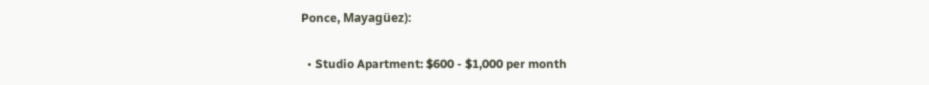Ponce, Mayagüez):

  • Studio Apartment: $600 - $1,000 per month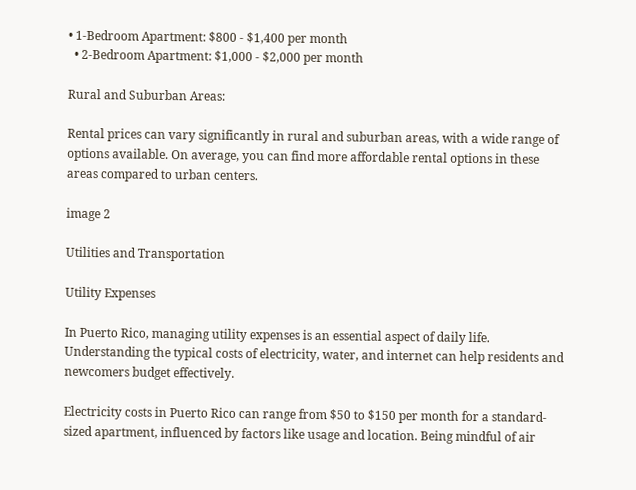• 1-Bedroom Apartment: $800 - $1,400 per month
  • 2-Bedroom Apartment: $1,000 - $2,000 per month

Rural and Suburban Areas:

Rental prices can vary significantly in rural and suburban areas, with a wide range of options available. On average, you can find more affordable rental options in these areas compared to urban centers.

image 2

Utilities and Transportation

Utility Expenses

In Puerto Rico, managing utility expenses is an essential aspect of daily life. Understanding the typical costs of electricity, water, and internet can help residents and newcomers budget effectively.

Electricity costs in Puerto Rico can range from $50 to $150 per month for a standard-sized apartment, influenced by factors like usage and location. Being mindful of air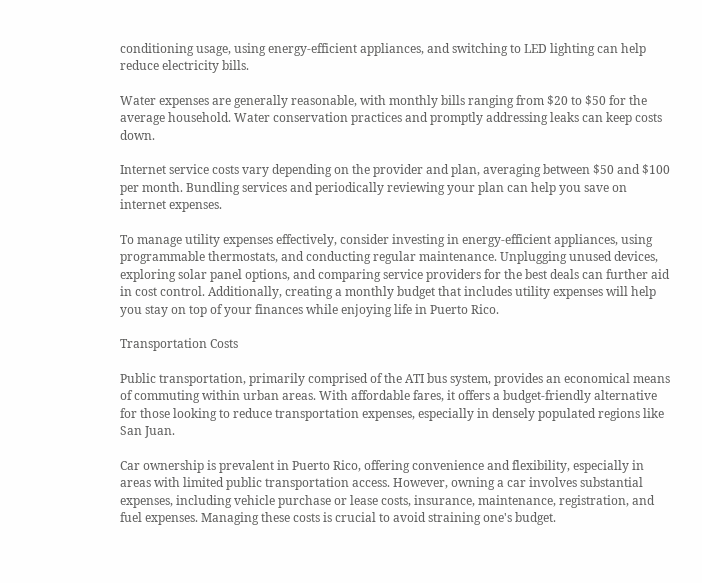conditioning usage, using energy-efficient appliances, and switching to LED lighting can help reduce electricity bills.

Water expenses are generally reasonable, with monthly bills ranging from $20 to $50 for the average household. Water conservation practices and promptly addressing leaks can keep costs down.

Internet service costs vary depending on the provider and plan, averaging between $50 and $100 per month. Bundling services and periodically reviewing your plan can help you save on internet expenses.

To manage utility expenses effectively, consider investing in energy-efficient appliances, using programmable thermostats, and conducting regular maintenance. Unplugging unused devices, exploring solar panel options, and comparing service providers for the best deals can further aid in cost control. Additionally, creating a monthly budget that includes utility expenses will help you stay on top of your finances while enjoying life in Puerto Rico.

Transportation Costs

Public transportation, primarily comprised of the ATI bus system, provides an economical means of commuting within urban areas. With affordable fares, it offers a budget-friendly alternative for those looking to reduce transportation expenses, especially in densely populated regions like San Juan.

Car ownership is prevalent in Puerto Rico, offering convenience and flexibility, especially in areas with limited public transportation access. However, owning a car involves substantial expenses, including vehicle purchase or lease costs, insurance, maintenance, registration, and fuel expenses. Managing these costs is crucial to avoid straining one's budget.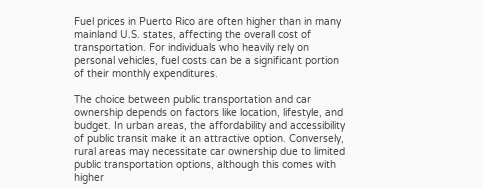Fuel prices in Puerto Rico are often higher than in many mainland U.S. states, affecting the overall cost of transportation. For individuals who heavily rely on personal vehicles, fuel costs can be a significant portion of their monthly expenditures.

The choice between public transportation and car ownership depends on factors like location, lifestyle, and budget. In urban areas, the affordability and accessibility of public transit make it an attractive option. Conversely, rural areas may necessitate car ownership due to limited public transportation options, although this comes with higher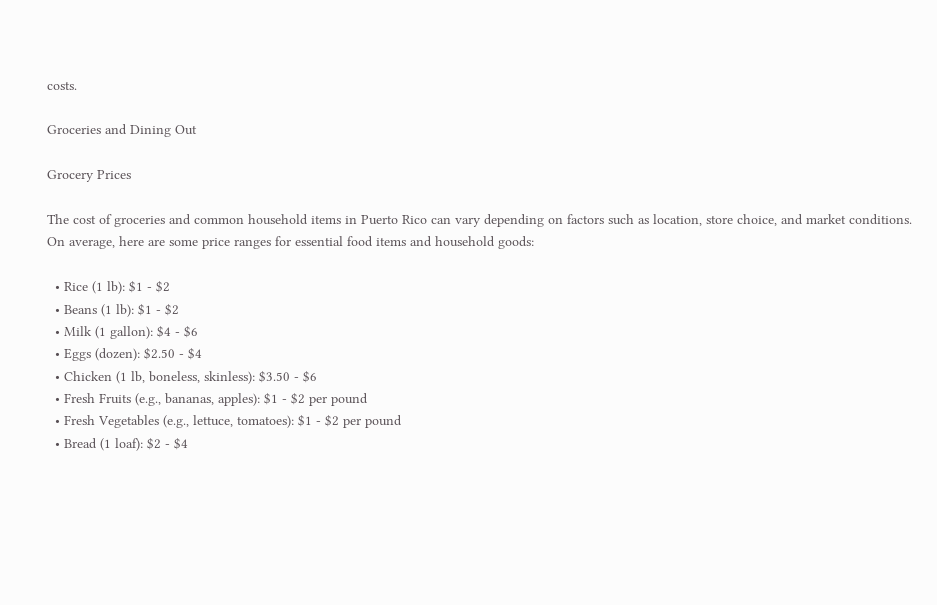costs.

Groceries and Dining Out

Grocery Prices

The cost of groceries and common household items in Puerto Rico can vary depending on factors such as location, store choice, and market conditions. On average, here are some price ranges for essential food items and household goods:

  • Rice (1 lb): $1 - $2
  • Beans (1 lb): $1 - $2
  • Milk (1 gallon): $4 - $6
  • Eggs (dozen): $2.50 - $4
  • Chicken (1 lb, boneless, skinless): $3.50 - $6
  • Fresh Fruits (e.g., bananas, apples): $1 - $2 per pound
  • Fresh Vegetables (e.g., lettuce, tomatoes): $1 - $2 per pound
  • Bread (1 loaf): $2 - $4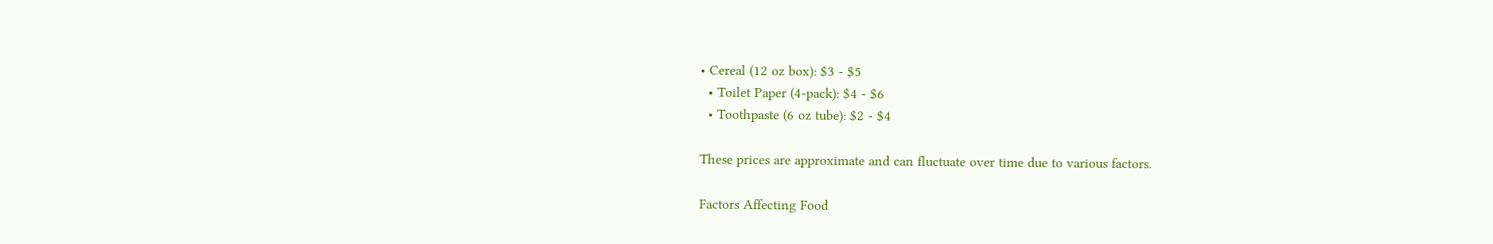• Cereal (12 oz box): $3 - $5
  • Toilet Paper (4-pack): $4 - $6
  • Toothpaste (6 oz tube): $2 - $4

These prices are approximate and can fluctuate over time due to various factors.

Factors Affecting Food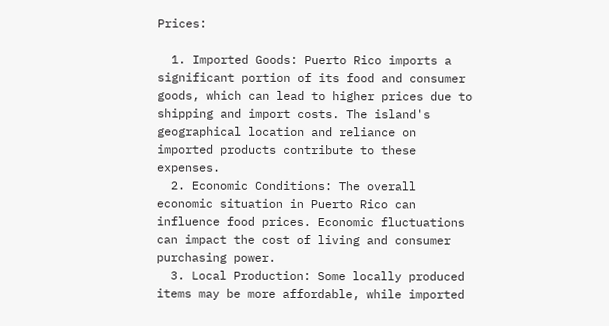Prices:

  1. Imported Goods: Puerto Rico imports a significant portion of its food and consumer goods, which can lead to higher prices due to shipping and import costs. The island's geographical location and reliance on imported products contribute to these expenses.
  2. Economic Conditions: The overall economic situation in Puerto Rico can influence food prices. Economic fluctuations can impact the cost of living and consumer purchasing power.
  3. Local Production: Some locally produced items may be more affordable, while imported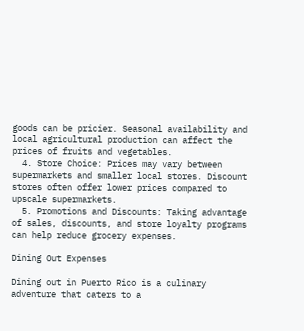goods can be pricier. Seasonal availability and local agricultural production can affect the prices of fruits and vegetables.
  4. Store Choice: Prices may vary between supermarkets and smaller local stores. Discount stores often offer lower prices compared to upscale supermarkets.
  5. Promotions and Discounts: Taking advantage of sales, discounts, and store loyalty programs can help reduce grocery expenses.

Dining Out Expenses

Dining out in Puerto Rico is a culinary adventure that caters to a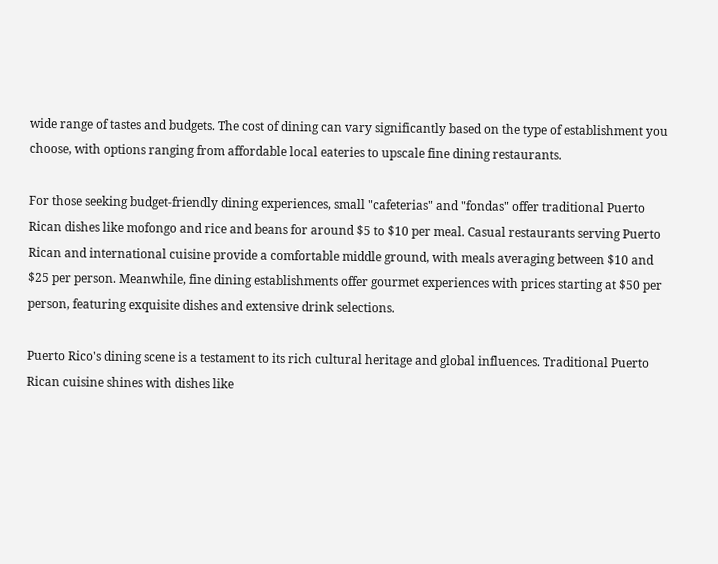wide range of tastes and budgets. The cost of dining can vary significantly based on the type of establishment you choose, with options ranging from affordable local eateries to upscale fine dining restaurants.

For those seeking budget-friendly dining experiences, small "cafeterias" and "fondas" offer traditional Puerto Rican dishes like mofongo and rice and beans for around $5 to $10 per meal. Casual restaurants serving Puerto Rican and international cuisine provide a comfortable middle ground, with meals averaging between $10 and $25 per person. Meanwhile, fine dining establishments offer gourmet experiences with prices starting at $50 per person, featuring exquisite dishes and extensive drink selections.

Puerto Rico's dining scene is a testament to its rich cultural heritage and global influences. Traditional Puerto Rican cuisine shines with dishes like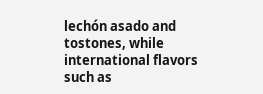lechón asado and tostones, while international flavors such as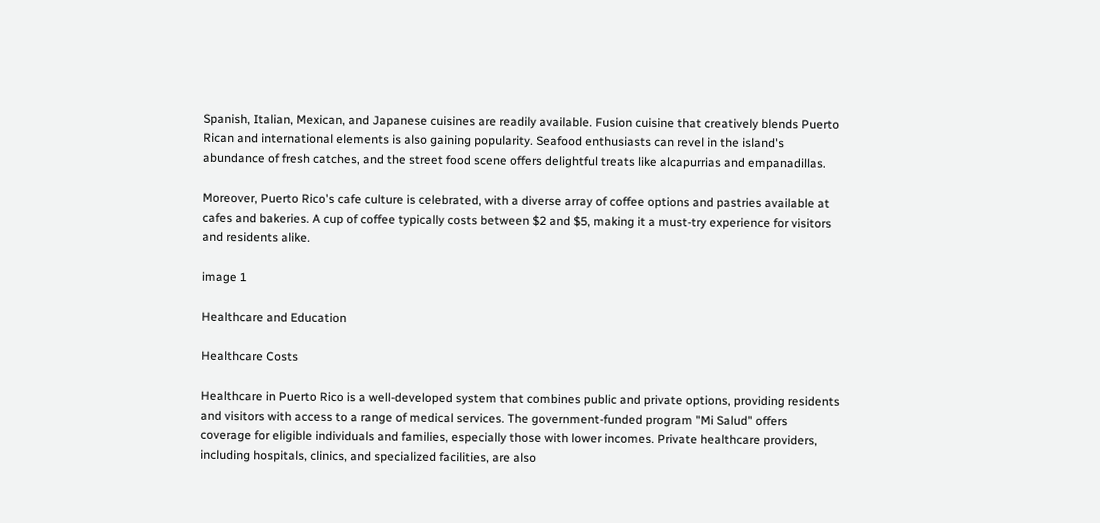Spanish, Italian, Mexican, and Japanese cuisines are readily available. Fusion cuisine that creatively blends Puerto Rican and international elements is also gaining popularity. Seafood enthusiasts can revel in the island's abundance of fresh catches, and the street food scene offers delightful treats like alcapurrias and empanadillas.

Moreover, Puerto Rico's cafe culture is celebrated, with a diverse array of coffee options and pastries available at cafes and bakeries. A cup of coffee typically costs between $2 and $5, making it a must-try experience for visitors and residents alike.

image 1

Healthcare and Education

Healthcare Costs

Healthcare in Puerto Rico is a well-developed system that combines public and private options, providing residents and visitors with access to a range of medical services. The government-funded program "Mi Salud" offers coverage for eligible individuals and families, especially those with lower incomes. Private healthcare providers, including hospitals, clinics, and specialized facilities, are also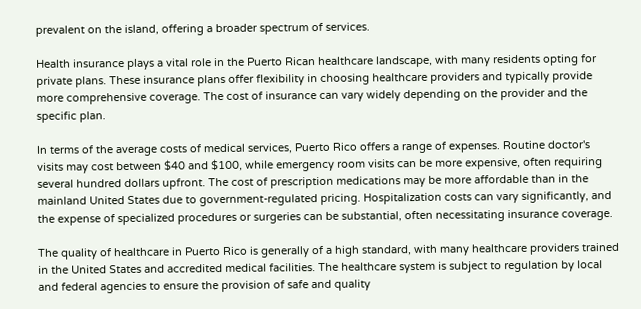prevalent on the island, offering a broader spectrum of services.

Health insurance plays a vital role in the Puerto Rican healthcare landscape, with many residents opting for private plans. These insurance plans offer flexibility in choosing healthcare providers and typically provide more comprehensive coverage. The cost of insurance can vary widely depending on the provider and the specific plan.

In terms of the average costs of medical services, Puerto Rico offers a range of expenses. Routine doctor's visits may cost between $40 and $100, while emergency room visits can be more expensive, often requiring several hundred dollars upfront. The cost of prescription medications may be more affordable than in the mainland United States due to government-regulated pricing. Hospitalization costs can vary significantly, and the expense of specialized procedures or surgeries can be substantial, often necessitating insurance coverage.

The quality of healthcare in Puerto Rico is generally of a high standard, with many healthcare providers trained in the United States and accredited medical facilities. The healthcare system is subject to regulation by local and federal agencies to ensure the provision of safe and quality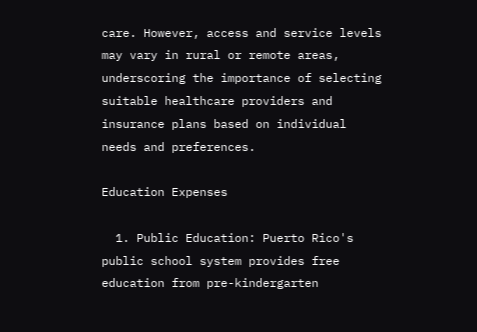care. However, access and service levels may vary in rural or remote areas, underscoring the importance of selecting suitable healthcare providers and insurance plans based on individual needs and preferences.

Education Expenses

  1. Public Education: Puerto Rico's public school system provides free education from pre-kindergarten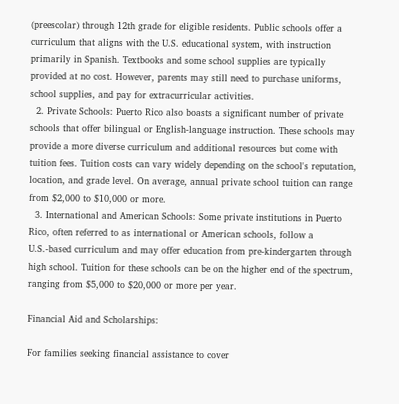(preescolar) through 12th grade for eligible residents. Public schools offer a curriculum that aligns with the U.S. educational system, with instruction primarily in Spanish. Textbooks and some school supplies are typically provided at no cost. However, parents may still need to purchase uniforms, school supplies, and pay for extracurricular activities.
  2. Private Schools: Puerto Rico also boasts a significant number of private schools that offer bilingual or English-language instruction. These schools may provide a more diverse curriculum and additional resources but come with tuition fees. Tuition costs can vary widely depending on the school's reputation, location, and grade level. On average, annual private school tuition can range from $2,000 to $10,000 or more.
  3. International and American Schools: Some private institutions in Puerto Rico, often referred to as international or American schools, follow a U.S.-based curriculum and may offer education from pre-kindergarten through high school. Tuition for these schools can be on the higher end of the spectrum, ranging from $5,000 to $20,000 or more per year.

Financial Aid and Scholarships:

For families seeking financial assistance to cover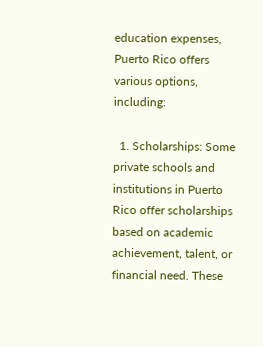education expenses, Puerto Rico offers various options, including:

  1. Scholarships: Some private schools and institutions in Puerto Rico offer scholarships based on academic achievement, talent, or financial need. These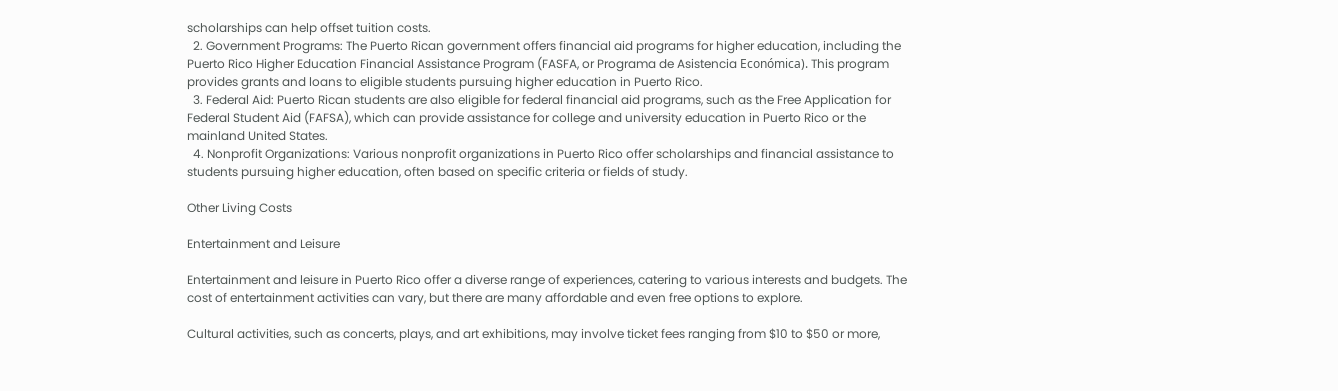scholarships can help offset tuition costs.
  2. Government Programs: The Puerto Rican government offers financial aid programs for higher education, including the Puerto Rico Higher Education Financial Assistance Program (FASFA, or Programa de Asistencia Económica). This program provides grants and loans to eligible students pursuing higher education in Puerto Rico.
  3. Federal Aid: Puerto Rican students are also eligible for federal financial aid programs, such as the Free Application for Federal Student Aid (FAFSA), which can provide assistance for college and university education in Puerto Rico or the mainland United States.
  4. Nonprofit Organizations: Various nonprofit organizations in Puerto Rico offer scholarships and financial assistance to students pursuing higher education, often based on specific criteria or fields of study.

Other Living Costs

Entertainment and Leisure

Entertainment and leisure in Puerto Rico offer a diverse range of experiences, catering to various interests and budgets. The cost of entertainment activities can vary, but there are many affordable and even free options to explore.

Cultural activities, such as concerts, plays, and art exhibitions, may involve ticket fees ranging from $10 to $50 or more,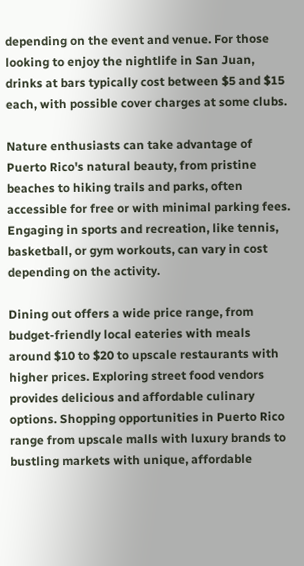depending on the event and venue. For those looking to enjoy the nightlife in San Juan, drinks at bars typically cost between $5 and $15 each, with possible cover charges at some clubs.

Nature enthusiasts can take advantage of Puerto Rico's natural beauty, from pristine beaches to hiking trails and parks, often accessible for free or with minimal parking fees. Engaging in sports and recreation, like tennis, basketball, or gym workouts, can vary in cost depending on the activity.

Dining out offers a wide price range, from budget-friendly local eateries with meals around $10 to $20 to upscale restaurants with higher prices. Exploring street food vendors provides delicious and affordable culinary options. Shopping opportunities in Puerto Rico range from upscale malls with luxury brands to bustling markets with unique, affordable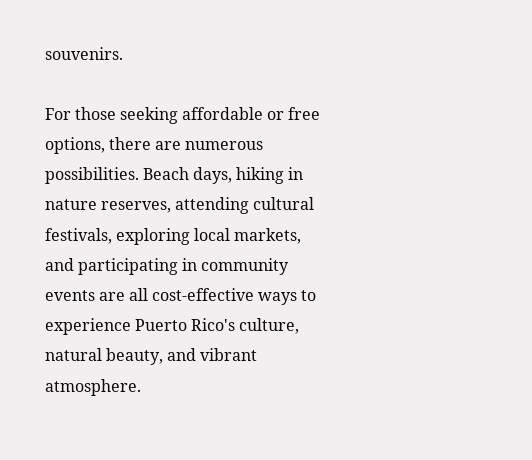souvenirs.

For those seeking affordable or free options, there are numerous possibilities. Beach days, hiking in nature reserves, attending cultural festivals, exploring local markets, and participating in community events are all cost-effective ways to experience Puerto Rico's culture, natural beauty, and vibrant atmosphere.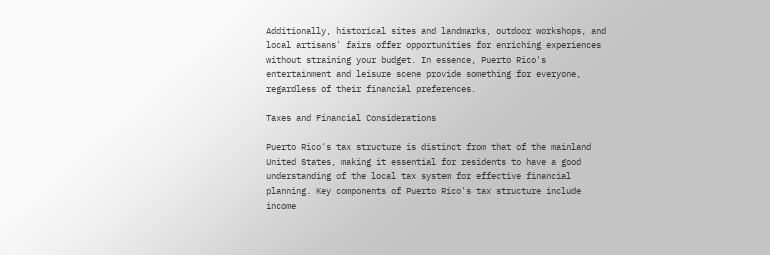Additionally, historical sites and landmarks, outdoor workshops, and local artisans' fairs offer opportunities for enriching experiences without straining your budget. In essence, Puerto Rico's entertainment and leisure scene provide something for everyone, regardless of their financial preferences.

Taxes and Financial Considerations

Puerto Rico's tax structure is distinct from that of the mainland United States, making it essential for residents to have a good understanding of the local tax system for effective financial planning. Key components of Puerto Rico's tax structure include income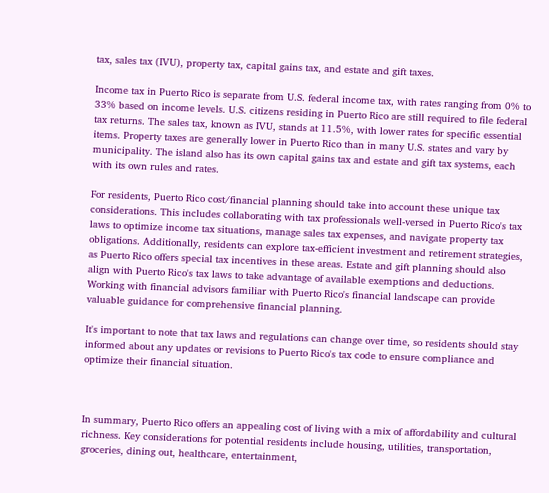tax, sales tax (IVU), property tax, capital gains tax, and estate and gift taxes.

Income tax in Puerto Rico is separate from U.S. federal income tax, with rates ranging from 0% to 33% based on income levels. U.S. citizens residing in Puerto Rico are still required to file federal tax returns. The sales tax, known as IVU, stands at 11.5%, with lower rates for specific essential items. Property taxes are generally lower in Puerto Rico than in many U.S. states and vary by municipality. The island also has its own capital gains tax and estate and gift tax systems, each with its own rules and rates.

For residents, Puerto Rico cost/financial planning should take into account these unique tax considerations. This includes collaborating with tax professionals well-versed in Puerto Rico's tax laws to optimize income tax situations, manage sales tax expenses, and navigate property tax obligations. Additionally, residents can explore tax-efficient investment and retirement strategies, as Puerto Rico offers special tax incentives in these areas. Estate and gift planning should also align with Puerto Rico's tax laws to take advantage of available exemptions and deductions. Working with financial advisors familiar with Puerto Rico's financial landscape can provide valuable guidance for comprehensive financial planning.

It's important to note that tax laws and regulations can change over time, so residents should stay informed about any updates or revisions to Puerto Rico's tax code to ensure compliance and optimize their financial situation.



In summary, Puerto Rico offers an appealing cost of living with a mix of affordability and cultural richness. Key considerations for potential residents include housing, utilities, transportation, groceries, dining out, healthcare, entertainment,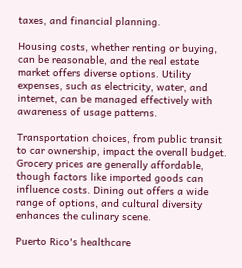taxes, and financial planning.

Housing costs, whether renting or buying, can be reasonable, and the real estate market offers diverse options. Utility expenses, such as electricity, water, and internet, can be managed effectively with awareness of usage patterns.

Transportation choices, from public transit to car ownership, impact the overall budget. Grocery prices are generally affordable, though factors like imported goods can influence costs. Dining out offers a wide range of options, and cultural diversity enhances the culinary scene.

Puerto Rico's healthcare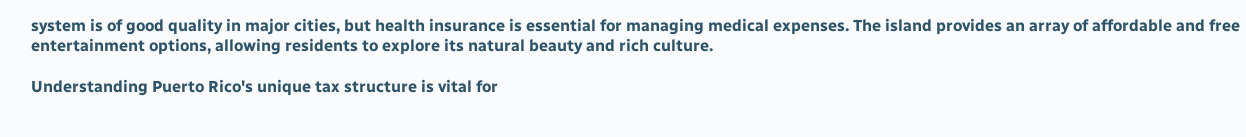system is of good quality in major cities, but health insurance is essential for managing medical expenses. The island provides an array of affordable and free entertainment options, allowing residents to explore its natural beauty and rich culture.

Understanding Puerto Rico's unique tax structure is vital for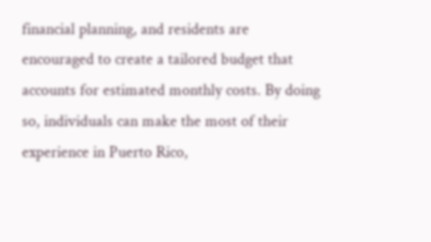financial planning, and residents are encouraged to create a tailored budget that accounts for estimated monthly costs. By doing so, individuals can make the most of their experience in Puerto Rico,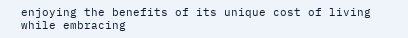enjoying the benefits of its unique cost of living while embracing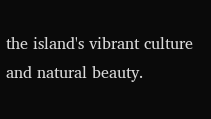the island's vibrant culture and natural beauty.